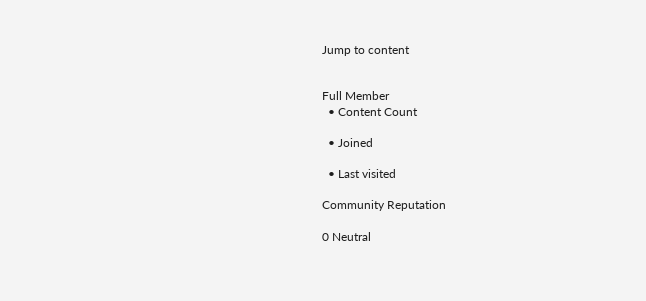Jump to content


Full Member
  • Content Count

  • Joined

  • Last visited

Community Reputation

0 Neutral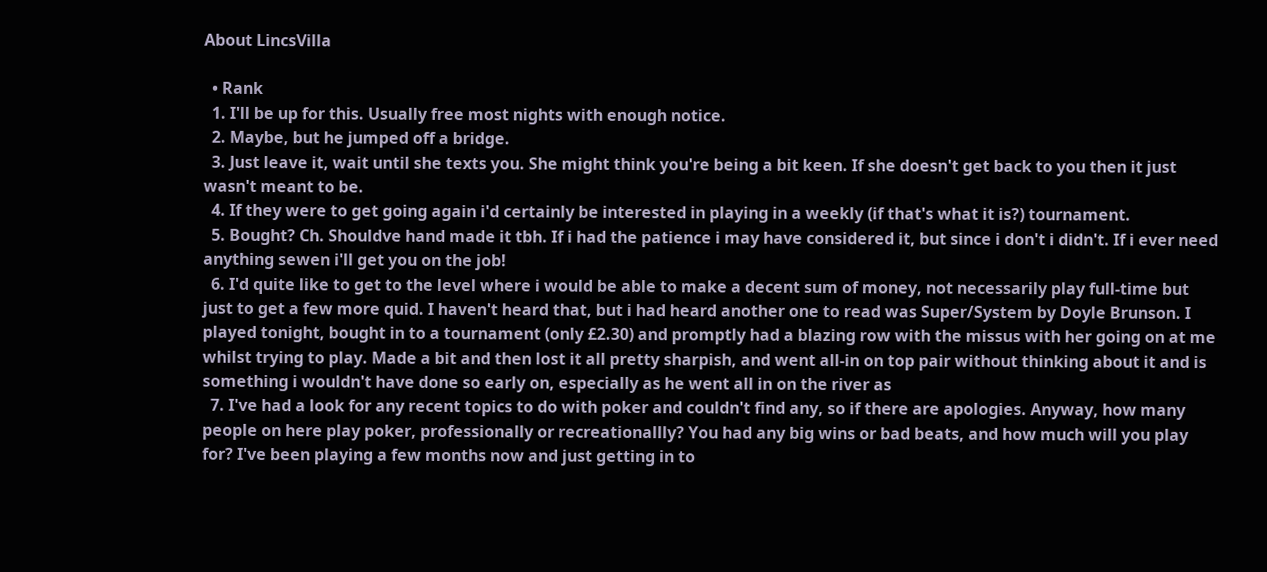About LincsVilla

  • Rank
  1. I'll be up for this. Usually free most nights with enough notice.
  2. Maybe, but he jumped off a bridge.
  3. Just leave it, wait until she texts you. She might think you're being a bit keen. If she doesn't get back to you then it just wasn't meant to be.
  4. If they were to get going again i'd certainly be interested in playing in a weekly (if that's what it is?) tournament.
  5. Bought? Ch. Shouldve hand made it tbh. If i had the patience i may have considered it, but since i don't i didn't. If i ever need anything sewen i'll get you on the job!
  6. I'd quite like to get to the level where i would be able to make a decent sum of money, not necessarily play full-time but just to get a few more quid. I haven't heard that, but i had heard another one to read was Super/System by Doyle Brunson. I played tonight, bought in to a tournament (only £2.30) and promptly had a blazing row with the missus with her going on at me whilst trying to play. Made a bit and then lost it all pretty sharpish, and went all-in on top pair without thinking about it and is something i wouldn't have done so early on, especially as he went all in on the river as
  7. I've had a look for any recent topics to do with poker and couldn't find any, so if there are apologies. Anyway, how many people on here play poker, professionally or recreationallly? You had any big wins or bad beats, and how much will you play for? I've been playing a few months now and just getting in to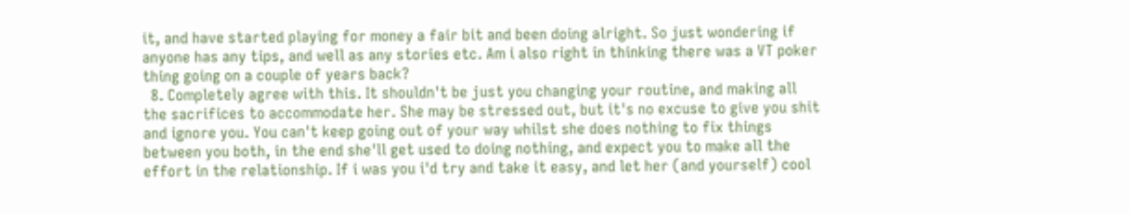it, and have started playing for money a fair bit and been doing alright. So just wondering if anyone has any tips, and well as any stories etc. Am i also right in thinking there was a VT poker thing going on a couple of years back?
  8. Completely agree with this. It shouldn't be just you changing your routine, and making all the sacrifices to accommodate her. She may be stressed out, but it's no excuse to give you shit and ignore you. You can't keep going out of your way whilst she does nothing to fix things between you both, in the end she'll get used to doing nothing, and expect you to make all the effort in the relationship. If i was you i'd try and take it easy, and let her (and yourself) cool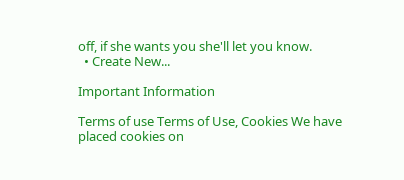off, if she wants you she'll let you know.
  • Create New...

Important Information

Terms of use Terms of Use, Cookies We have placed cookies on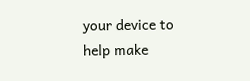your device to help make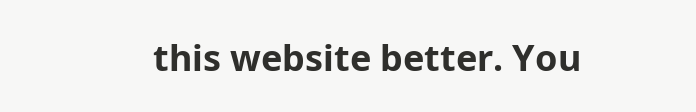this website better. You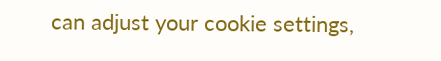can adjust your cookie settings,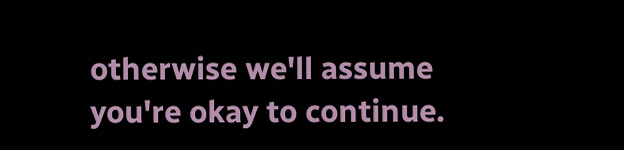otherwise we'll assume you're okay to continue.